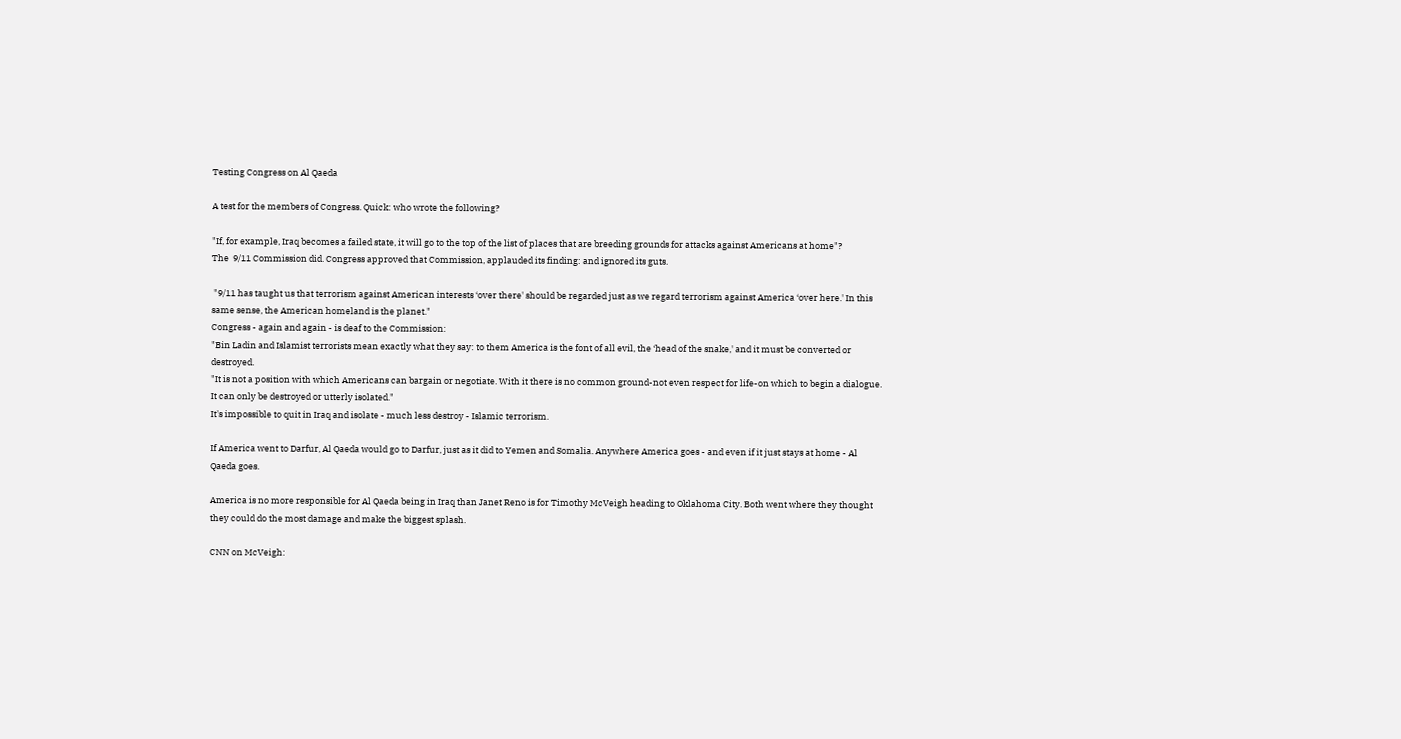Testing Congress on Al Qaeda

A test for the members of Congress. Quick: who wrote the following?

"If, for example, Iraq becomes a failed state, it will go to the top of the list of places that are breeding grounds for attacks against Americans at home"?
The  9/11 Commission did. Congress approved that Commission, applauded its finding: and ignored its guts.

 "9/11 has taught us that terrorism against American interests ‘over there' should be regarded just as we regard terrorism against America ‘over here.' In this same sense, the American homeland is the planet."
Congress - again and again - is deaf to the Commission:
"Bin Ladin and Islamist terrorists mean exactly what they say: to them America is the font of all evil, the ‘head of the snake,' and it must be converted or destroyed.
"It is not a position with which Americans can bargain or negotiate. With it there is no common ground-not even respect for life-on which to begin a dialogue. It can only be destroyed or utterly isolated."
It's impossible to quit in Iraq and isolate - much less destroy - Islamic terrorism.

If America went to Darfur, Al Qaeda would go to Darfur, just as it did to Yemen and Somalia. Anywhere America goes - and even if it just stays at home - Al Qaeda goes.

America is no more responsible for Al Qaeda being in Iraq than Janet Reno is for Timothy McVeigh heading to Oklahoma City. Both went where they thought they could do the most damage and make the biggest splash.

CNN on McVeigh: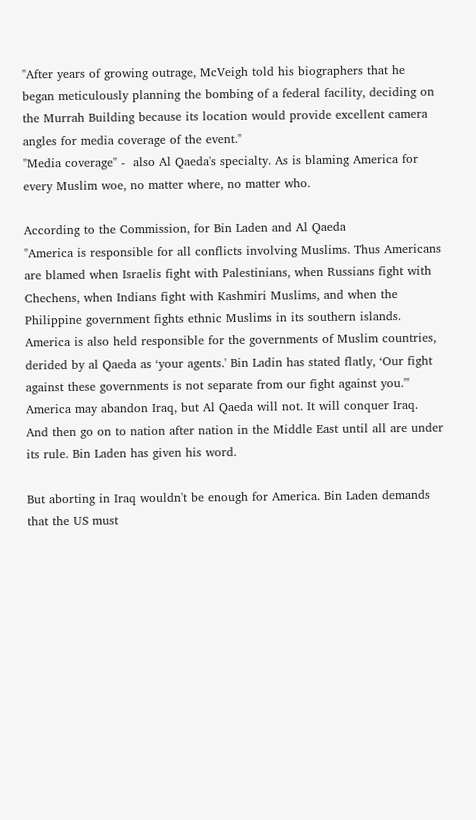"After years of growing outrage, McVeigh told his biographers that he began meticulously planning the bombing of a federal facility, deciding on the Murrah Building because its location would provide excellent camera angles for media coverage of the event."
"Media coverage" -  also Al Qaeda's specialty. As is blaming America for every Muslim woe, no matter where, no matter who.

According to the Commission, for Bin Laden and Al Qaeda
"America is responsible for all conflicts involving Muslims. Thus Americans are blamed when Israelis fight with Palestinians, when Russians fight with Chechens, when Indians fight with Kashmiri Muslims, and when the Philippine government fights ethnic Muslims in its southern islands. America is also held responsible for the governments of Muslim countries, derided by al Qaeda as ‘your agents.' Bin Ladin has stated flatly, ‘Our fight against these governments is not separate from our fight against you.'"
America may abandon Iraq, but Al Qaeda will not. It will conquer Iraq. And then go on to nation after nation in the Middle East until all are under its rule. Bin Laden has given his word.

But aborting in Iraq wouldn't be enough for America. Bin Laden demands that the US must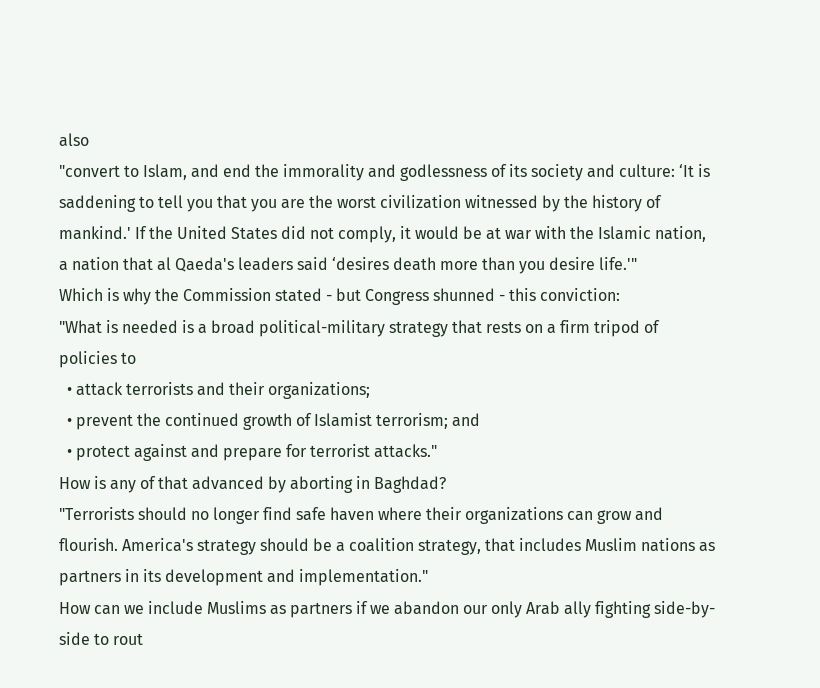also
"convert to Islam, and end the immorality and godlessness of its society and culture: ‘It is saddening to tell you that you are the worst civilization witnessed by the history of mankind.' If the United States did not comply, it would be at war with the Islamic nation, a nation that al Qaeda's leaders said ‘desires death more than you desire life.'"
Which is why the Commission stated - but Congress shunned - this conviction:
"What is needed is a broad political-military strategy that rests on a firm tripod of policies to
  • attack terrorists and their organizations;
  • prevent the continued growth of Islamist terrorism; and
  • protect against and prepare for terrorist attacks."
How is any of that advanced by aborting in Baghdad?
"Terrorists should no longer find safe haven where their organizations can grow and flourish. America's strategy should be a coalition strategy, that includes Muslim nations as partners in its development and implementation."
How can we include Muslims as partners if we abandon our only Arab ally fighting side-by-side to rout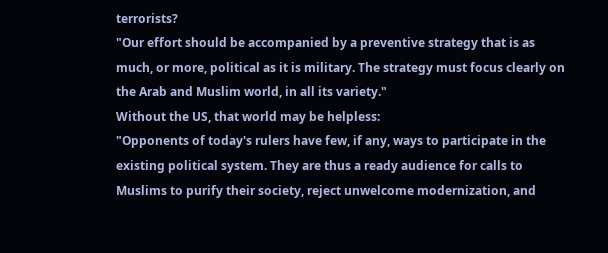terrorists?
"Our effort should be accompanied by a preventive strategy that is as much, or more, political as it is military. The strategy must focus clearly on the Arab and Muslim world, in all its variety."
Without the US, that world may be helpless:
"Opponents of today's rulers have few, if any, ways to participate in the existing political system. They are thus a ready audience for calls to Muslims to purify their society, reject unwelcome modernization, and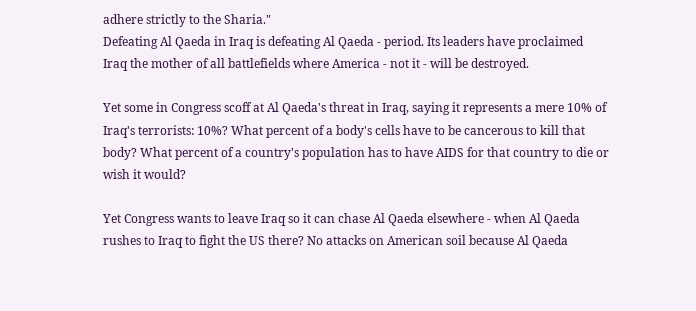adhere strictly to the Sharia."
Defeating Al Qaeda in Iraq is defeating Al Qaeda - period. Its leaders have proclaimed Iraq the mother of all battlefields where America - not it - will be destroyed.

Yet some in Congress scoff at Al Qaeda's threat in Iraq, saying it represents a mere 10% of Iraq's terrorists: 10%? What percent of a body's cells have to be cancerous to kill that body? What percent of a country's population has to have AIDS for that country to die or wish it would?

Yet Congress wants to leave Iraq so it can chase Al Qaeda elsewhere - when Al Qaeda rushes to Iraq to fight the US there? No attacks on American soil because Al Qaeda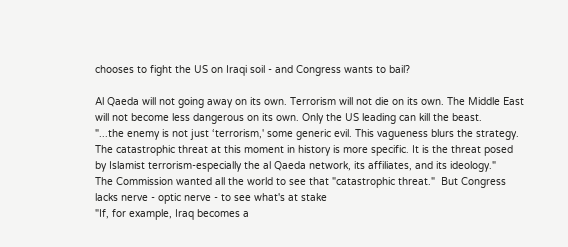chooses to fight the US on Iraqi soil - and Congress wants to bail?

Al Qaeda will not going away on its own. Terrorism will not die on its own. The Middle East will not become less dangerous on its own. Only the US leading can kill the beast.
"...the enemy is not just ‘terrorism,' some generic evil. This vagueness blurs the strategy. The catastrophic threat at this moment in history is more specific. It is the threat posed by Islamist terrorism-especially the al Qaeda network, its affiliates, and its ideology."
The Commission wanted all the world to see that "catastrophic threat."  But Congress lacks nerve - optic nerve - to see what's at stake
"If, for example, Iraq becomes a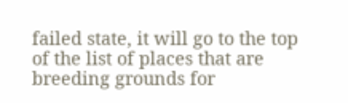failed state, it will go to the top of the list of places that are breeding grounds for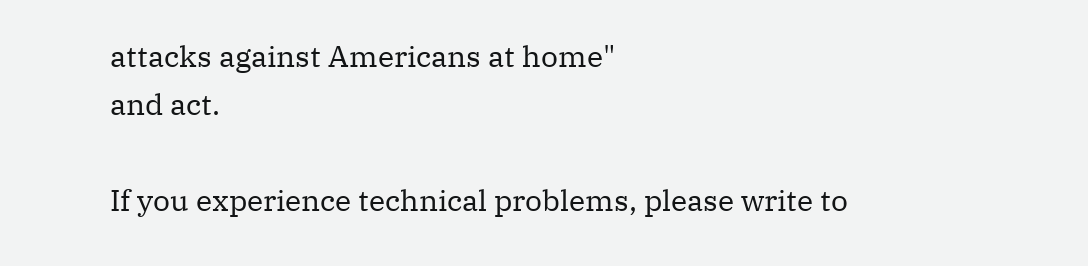attacks against Americans at home"
and act.

If you experience technical problems, please write to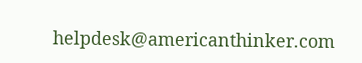helpdesk@americanthinker.com